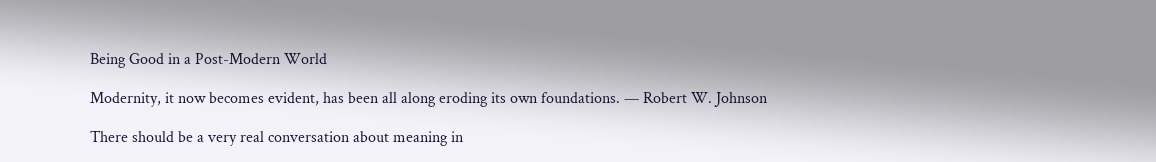Being Good in a Post-Modern World

Modernity, it now becomes evident, has been all along eroding its own foundations. — Robert W. Johnson

There should be a very real conversation about meaning in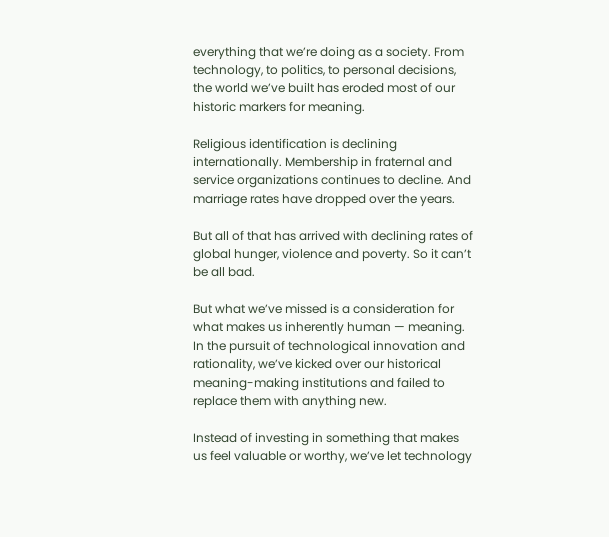everything that we’re doing as a society. From technology, to politics, to personal decisions, the world we’ve built has eroded most of our historic markers for meaning.

Religious identification is declining internationally. Membership in fraternal and service organizations continues to decline. And marriage rates have dropped over the years.

But all of that has arrived with declining rates of global hunger, violence and poverty. So it can’t be all bad.

But what we’ve missed is a consideration for what makes us inherently human — meaning. In the pursuit of technological innovation and rationality, we’ve kicked over our historical meaning-making institutions and failed to replace them with anything new.

Instead of investing in something that makes us feel valuable or worthy, we’ve let technology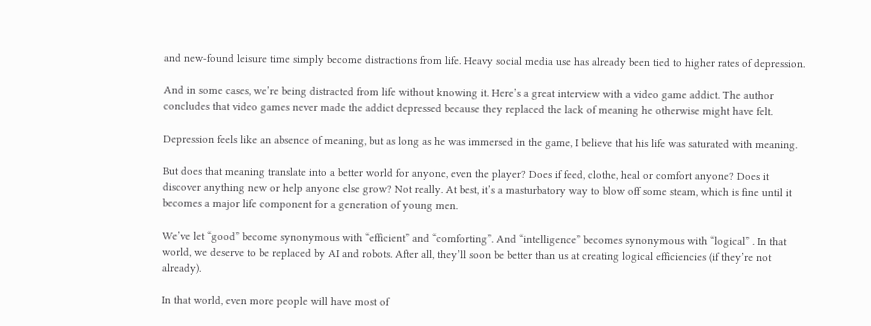and new-found leisure time simply become distractions from life. Heavy social media use has already been tied to higher rates of depression.

And in some cases, we’re being distracted from life without knowing it. Here’s a great interview with a video game addict. The author concludes that video games never made the addict depressed because they replaced the lack of meaning he otherwise might have felt.

Depression feels like an absence of meaning, but as long as he was immersed in the game, I believe that his life was saturated with meaning.

But does that meaning translate into a better world for anyone, even the player? Does if feed, clothe, heal or comfort anyone? Does it discover anything new or help anyone else grow? Not really. At best, it’s a masturbatory way to blow off some steam, which is fine until it becomes a major life component for a generation of young men.

We’ve let “good” become synonymous with “efficient” and “comforting”. And “intelligence” becomes synonymous with “logical” . In that world, we deserve to be replaced by AI and robots. After all, they’ll soon be better than us at creating logical efficiencies (if they’re not already).

In that world, even more people will have most of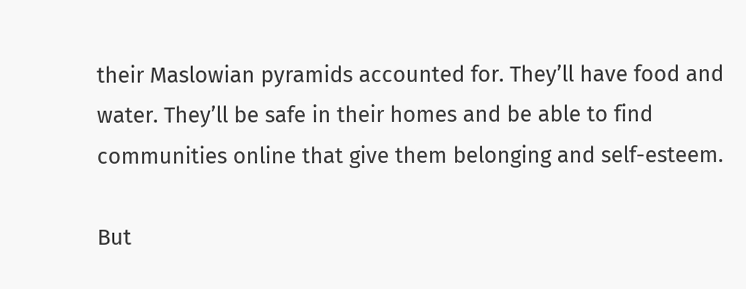their Maslowian pyramids accounted for. They’ll have food and water. They’ll be safe in their homes and be able to find communities online that give them belonging and self-esteem.

But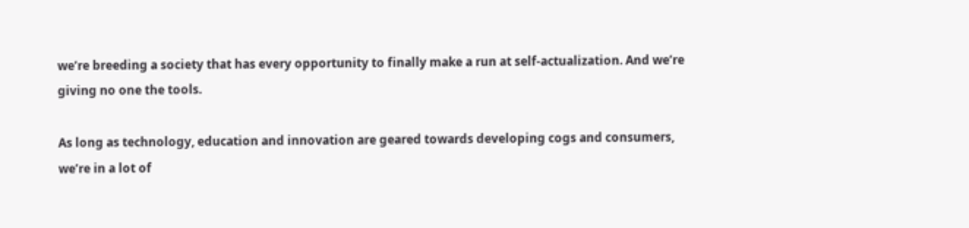we’re breeding a society that has every opportunity to finally make a run at self-actualization. And we’re giving no one the tools.

As long as technology, education and innovation are geared towards developing cogs and consumers, we’re in a lot of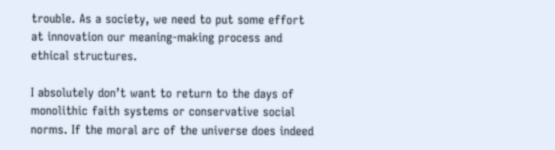trouble. As a society, we need to put some effort at innovation our meaning-making process and ethical structures.

I absolutely don’t want to return to the days of monolithic faith systems or conservative social norms. If the moral arc of the universe does indeed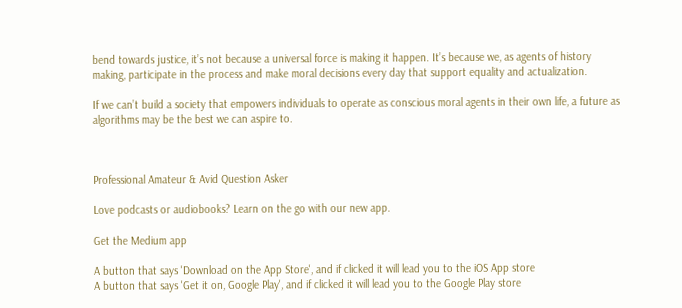bend towards justice, it’s not because a universal force is making it happen. It’s because we, as agents of history making, participate in the process and make moral decisions every day that support equality and actualization.

If we can’t build a society that empowers individuals to operate as conscious moral agents in their own life, a future as algorithms may be the best we can aspire to.



Professional Amateur & Avid Question Asker

Love podcasts or audiobooks? Learn on the go with our new app.

Get the Medium app

A button that says 'Download on the App Store', and if clicked it will lead you to the iOS App store
A button that says 'Get it on, Google Play', and if clicked it will lead you to the Google Play store